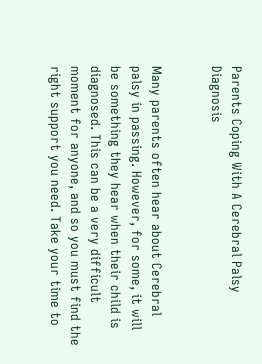Parents Coping With A Cerebral Palsy Diagnosis


Many parents often hear about Cerebral palsy in passing. However, for some, it will be something they hear when their child is diagnosed. This can be a very difficult moment for anyone, and so you must find the right support you need. Take your time to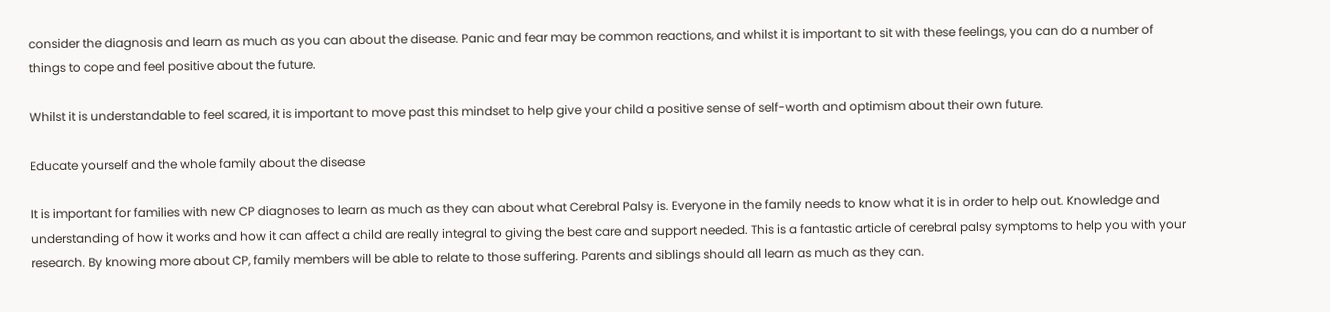consider the diagnosis and learn as much as you can about the disease. Panic and fear may be common reactions, and whilst it is important to sit with these feelings, you can do a number of things to cope and feel positive about the future.

Whilst it is understandable to feel scared, it is important to move past this mindset to help give your child a positive sense of self-worth and optimism about their own future.

Educate yourself and the whole family about the disease

It is important for families with new CP diagnoses to learn as much as they can about what Cerebral Palsy is. Everyone in the family needs to know what it is in order to help out. Knowledge and understanding of how it works and how it can affect a child are really integral to giving the best care and support needed. This is a fantastic article of cerebral palsy symptoms to help you with your research. By knowing more about CP, family members will be able to relate to those suffering. Parents and siblings should all learn as much as they can.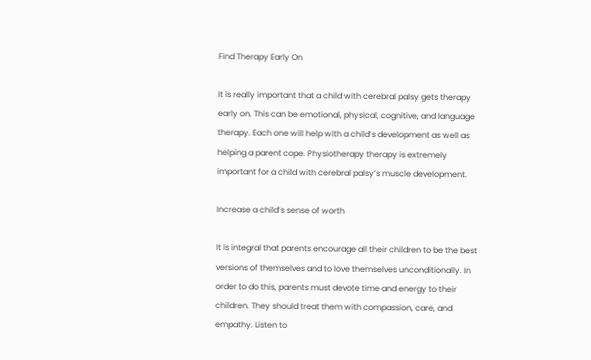Find Therapy Early On

It is really important that a child with cerebral palsy gets therapy early on. This can be emotional, physical, cognitive, and language therapy. Each one will help with a child’s development as well as helping a parent cope. Physiotherapy therapy is extremely important for a child with cerebral palsy’s muscle development.

Increase a child’s sense of worth

It is integral that parents encourage all their children to be the best versions of themselves and to love themselves unconditionally. In order to do this, parents must devote time and energy to their children. They should treat them with compassion, care, and empathy. Listen to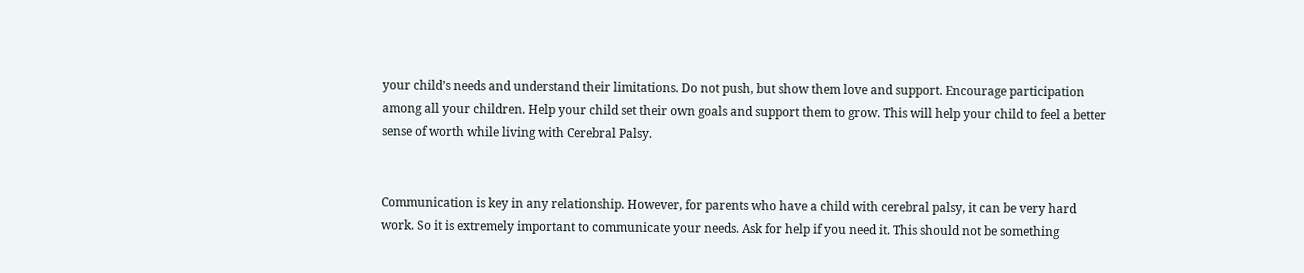your child’s needs and understand their limitations. Do not push, but show them love and support. Encourage participation among all your children. Help your child set their own goals and support them to grow. This will help your child to feel a better sense of worth while living with Cerebral Palsy.


Communication is key in any relationship. However, for parents who have a child with cerebral palsy, it can be very hard work. So it is extremely important to communicate your needs. Ask for help if you need it. This should not be something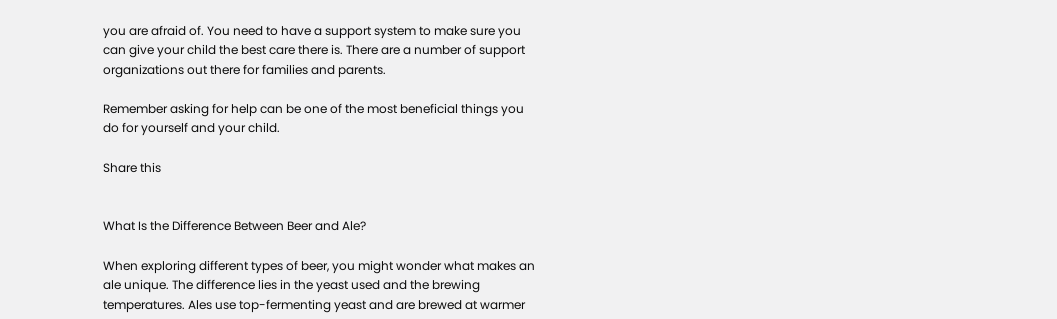you are afraid of. You need to have a support system to make sure you can give your child the best care there is. There are a number of support organizations out there for families and parents.

Remember asking for help can be one of the most beneficial things you do for yourself and your child.

Share this


What Is the Difference Between Beer and Ale?

When exploring different types of beer, you might wonder what makes an ale unique. The difference lies in the yeast used and the brewing temperatures. Ales use top-fermenting yeast and are brewed at warmer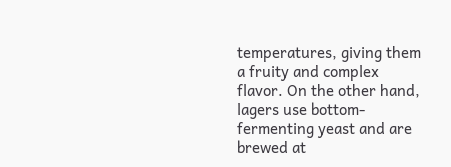temperatures, giving them a fruity and complex flavor. On the other hand, lagers use bottom-fermenting yeast and are brewed at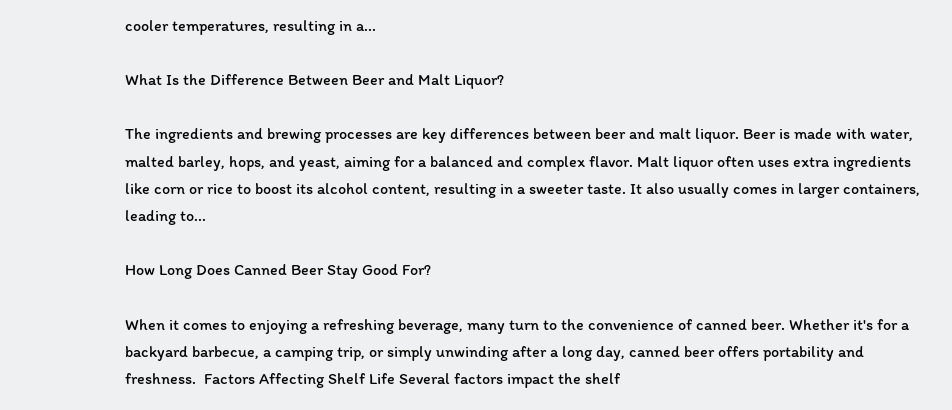cooler temperatures, resulting in a...

What Is the Difference Between Beer and Malt Liquor?

The ingredients and brewing processes are key differences between beer and malt liquor. Beer is made with water, malted barley, hops, and yeast, aiming for a balanced and complex flavor. Malt liquor often uses extra ingredients like corn or rice to boost its alcohol content, resulting in a sweeter taste. It also usually comes in larger containers, leading to...

How Long Does Canned Beer Stay Good For?

When it comes to enjoying a refreshing beverage, many turn to the convenience of canned beer. Whether it's for a backyard barbecue, a camping trip, or simply unwinding after a long day, canned beer offers portability and freshness.  Factors Affecting Shelf Life Several factors impact the shelf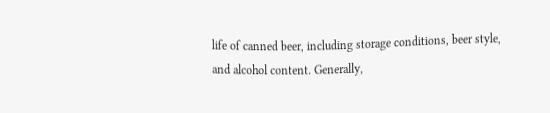life of canned beer, including storage conditions, beer style, and alcohol content. Generally,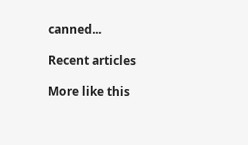canned...

Recent articles

More like this